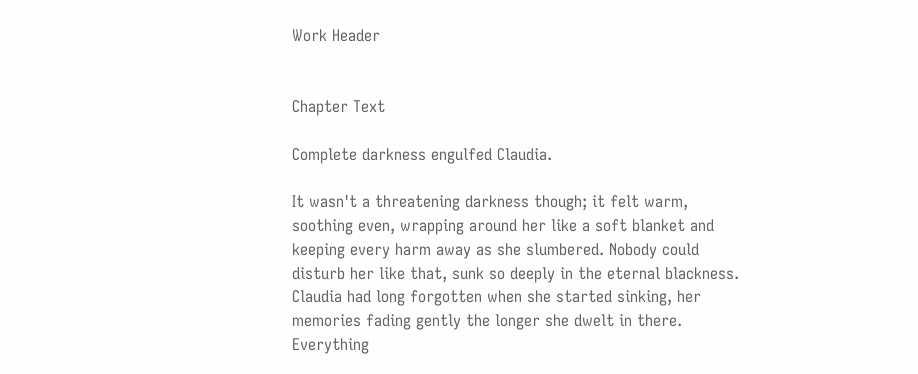Work Header


Chapter Text

Complete darkness engulfed Claudia.

It wasn't a threatening darkness though; it felt warm, soothing even, wrapping around her like a soft blanket and keeping every harm away as she slumbered. Nobody could disturb her like that, sunk so deeply in the eternal blackness. Claudia had long forgotten when she started sinking, her memories fading gently the longer she dwelt in there. Everything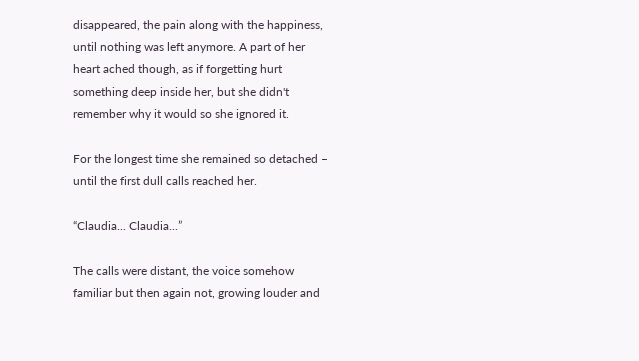disappeared, the pain along with the happiness, until nothing was left anymore. A part of her heart ached though, as if forgetting hurt something deep inside her, but she didn't remember why it would so she ignored it.

For the longest time she remained so detached – until the first dull calls reached her.

“Claudia... Claudia...”

The calls were distant, the voice somehow familiar but then again not, growing louder and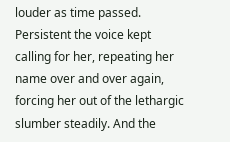louder as time passed. Persistent the voice kept calling for her, repeating her name over and over again, forcing her out of the lethargic slumber steadily. And the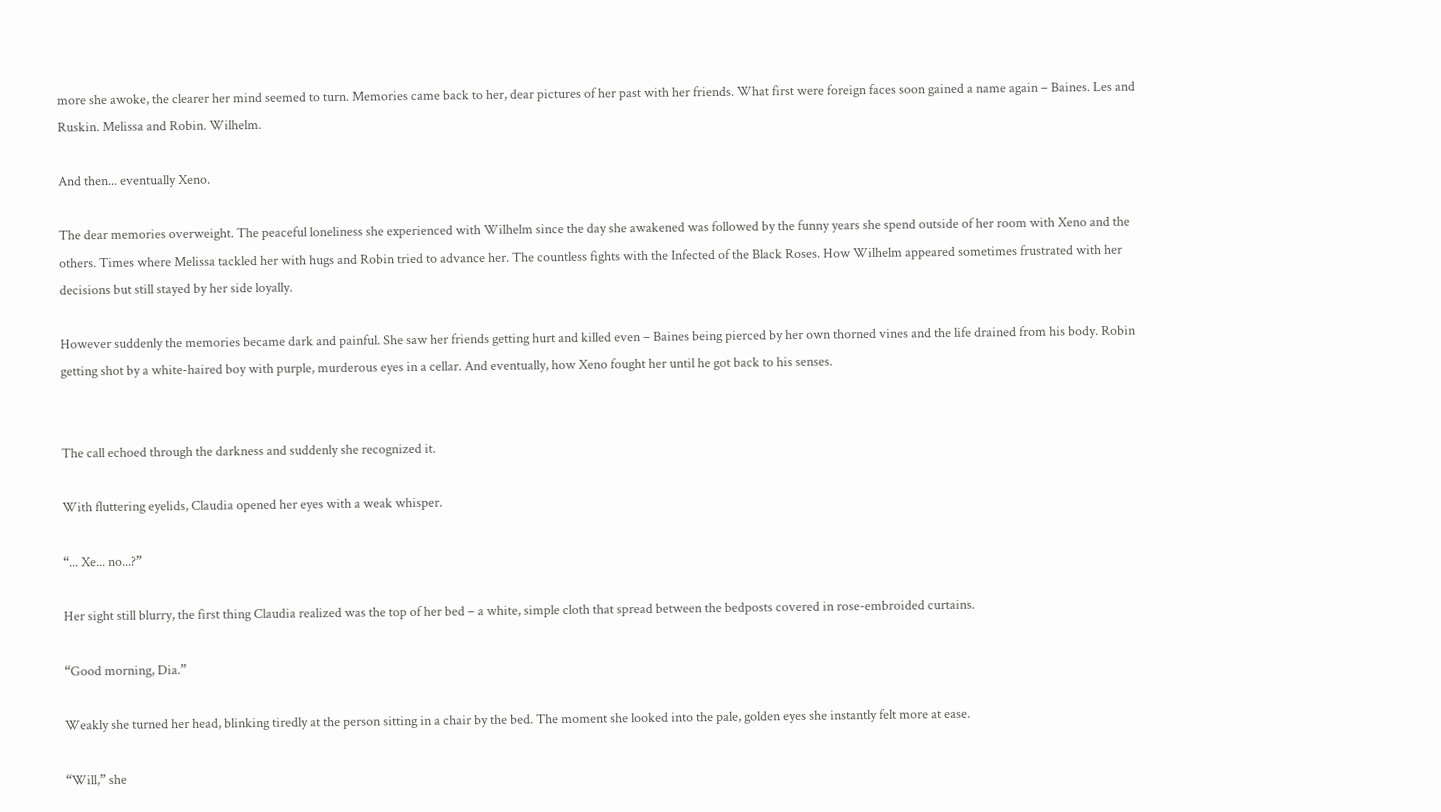more she awoke, the clearer her mind seemed to turn. Memories came back to her, dear pictures of her past with her friends. What first were foreign faces soon gained a name again – Baines. Les and Ruskin. Melissa and Robin. Wilhelm.

And then... eventually Xeno.

The dear memories overweight. The peaceful loneliness she experienced with Wilhelm since the day she awakened was followed by the funny years she spend outside of her room with Xeno and the others. Times where Melissa tackled her with hugs and Robin tried to advance her. The countless fights with the Infected of the Black Roses. How Wilhelm appeared sometimes frustrated with her decisions but still stayed by her side loyally.

However suddenly the memories became dark and painful. She saw her friends getting hurt and killed even – Baines being pierced by her own thorned vines and the life drained from his body. Robin getting shot by a white-haired boy with purple, murderous eyes in a cellar. And eventually, how Xeno fought her until he got back to his senses.


The call echoed through the darkness and suddenly she recognized it.

With fluttering eyelids, Claudia opened her eyes with a weak whisper.

“... Xe... no...?”

Her sight still blurry, the first thing Claudia realized was the top of her bed – a white, simple cloth that spread between the bedposts covered in rose-embroided curtains.

“Good morning, Dia.”

Weakly she turned her head, blinking tiredly at the person sitting in a chair by the bed. The moment she looked into the pale, golden eyes she instantly felt more at ease.

“Will,” she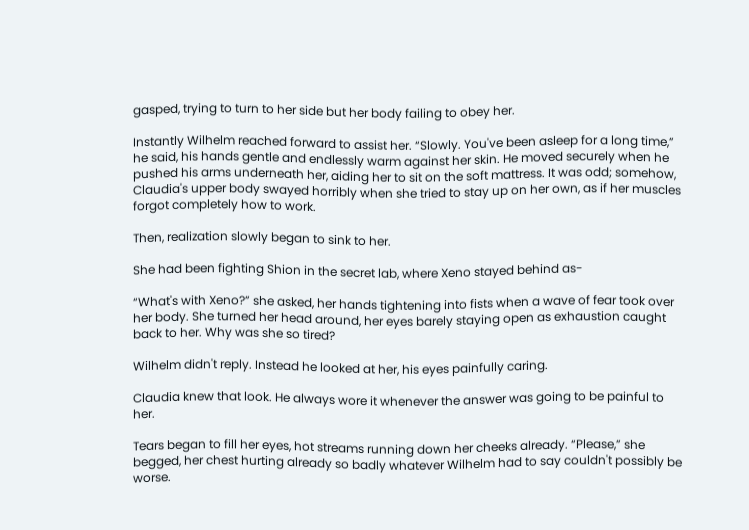gasped, trying to turn to her side but her body failing to obey her.

Instantly Wilhelm reached forward to assist her. “Slowly. You've been asleep for a long time,” he said, his hands gentle and endlessly warm against her skin. He moved securely when he pushed his arms underneath her, aiding her to sit on the soft mattress. It was odd; somehow, Claudia's upper body swayed horribly when she tried to stay up on her own, as if her muscles forgot completely how to work.

Then, realization slowly began to sink to her.

She had been fighting Shion in the secret lab, where Xeno stayed behind as-

“What's with Xeno?” she asked, her hands tightening into fists when a wave of fear took over her body. She turned her head around, her eyes barely staying open as exhaustion caught back to her. Why was she so tired?

Wilhelm didn't reply. Instead he looked at her, his eyes painfully caring.

Claudia knew that look. He always wore it whenever the answer was going to be painful to her.

Tears began to fill her eyes, hot streams running down her cheeks already. “Please,” she begged, her chest hurting already so badly whatever Wilhelm had to say couldn't possibly be worse.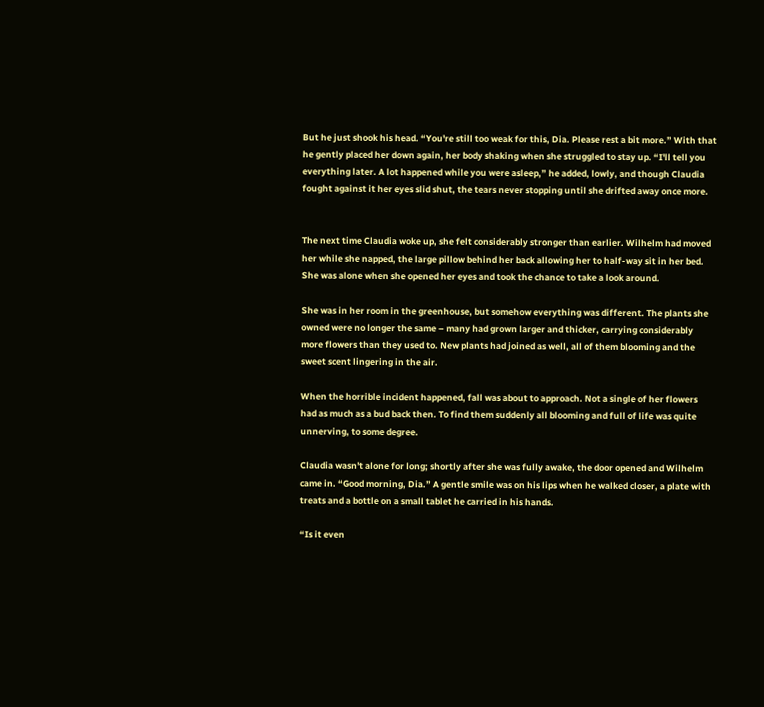But he just shook his head. “You're still too weak for this, Dia. Please rest a bit more.” With that he gently placed her down again, her body shaking when she struggled to stay up. “I'll tell you everything later. A lot happened while you were asleep,” he added, lowly, and though Claudia fought against it her eyes slid shut, the tears never stopping until she drifted away once more.


The next time Claudia woke up, she felt considerably stronger than earlier. Wilhelm had moved her while she napped, the large pillow behind her back allowing her to half-way sit in her bed. She was alone when she opened her eyes and took the chance to take a look around.

She was in her room in the greenhouse, but somehow everything was different. The plants she owned were no longer the same – many had grown larger and thicker, carrying considerably more flowers than they used to. New plants had joined as well, all of them blooming and the sweet scent lingering in the air.

When the horrible incident happened, fall was about to approach. Not a single of her flowers had as much as a bud back then. To find them suddenly all blooming and full of life was quite unnerving, to some degree.

Claudia wasn't alone for long; shortly after she was fully awake, the door opened and Wilhelm came in. “Good morning, Dia.” A gentle smile was on his lips when he walked closer, a plate with treats and a bottle on a small tablet he carried in his hands.

“Is it even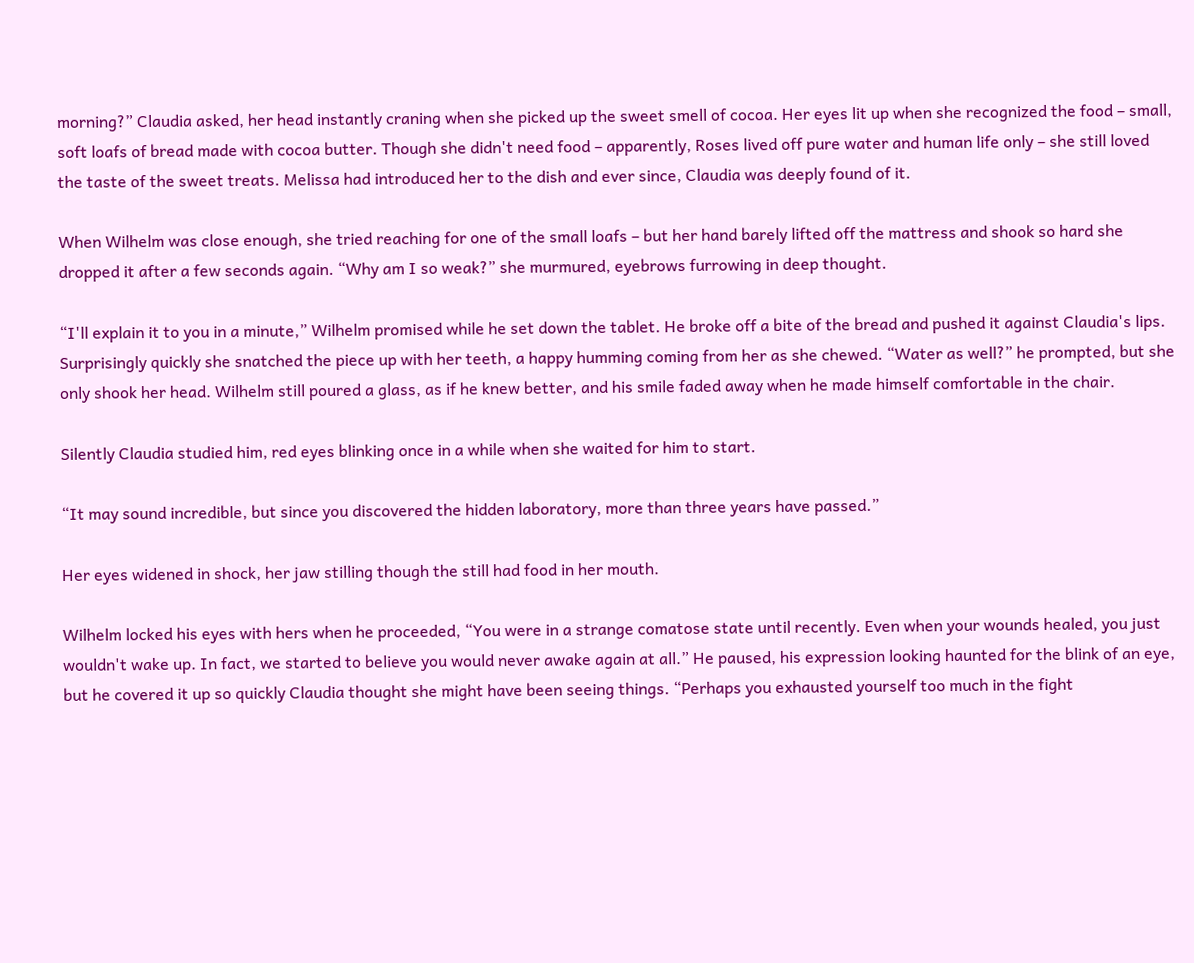morning?” Claudia asked, her head instantly craning when she picked up the sweet smell of cocoa. Her eyes lit up when she recognized the food – small, soft loafs of bread made with cocoa butter. Though she didn't need food – apparently, Roses lived off pure water and human life only – she still loved the taste of the sweet treats. Melissa had introduced her to the dish and ever since, Claudia was deeply found of it.

When Wilhelm was close enough, she tried reaching for one of the small loafs – but her hand barely lifted off the mattress and shook so hard she dropped it after a few seconds again. “Why am I so weak?” she murmured, eyebrows furrowing in deep thought.

“I'll explain it to you in a minute,” Wilhelm promised while he set down the tablet. He broke off a bite of the bread and pushed it against Claudia's lips. Surprisingly quickly she snatched the piece up with her teeth, a happy humming coming from her as she chewed. “Water as well?” he prompted, but she only shook her head. Wilhelm still poured a glass, as if he knew better, and his smile faded away when he made himself comfortable in the chair.

Silently Claudia studied him, red eyes blinking once in a while when she waited for him to start.

“It may sound incredible, but since you discovered the hidden laboratory, more than three years have passed.”

Her eyes widened in shock, her jaw stilling though the still had food in her mouth.

Wilhelm locked his eyes with hers when he proceeded, “You were in a strange comatose state until recently. Even when your wounds healed, you just wouldn't wake up. In fact, we started to believe you would never awake again at all.” He paused, his expression looking haunted for the blink of an eye, but he covered it up so quickly Claudia thought she might have been seeing things. “Perhaps you exhausted yourself too much in the fight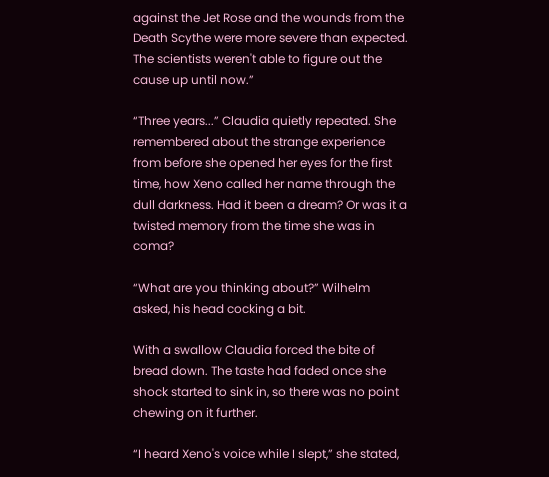against the Jet Rose and the wounds from the Death Scythe were more severe than expected. The scientists weren't able to figure out the cause up until now.”

“Three years...” Claudia quietly repeated. She remembered about the strange experience from before she opened her eyes for the first time, how Xeno called her name through the dull darkness. Had it been a dream? Or was it a twisted memory from the time she was in coma?

“What are you thinking about?” Wilhelm asked, his head cocking a bit.

With a swallow Claudia forced the bite of bread down. The taste had faded once she shock started to sink in, so there was no point chewing on it further.

“I heard Xeno's voice while I slept,” she stated,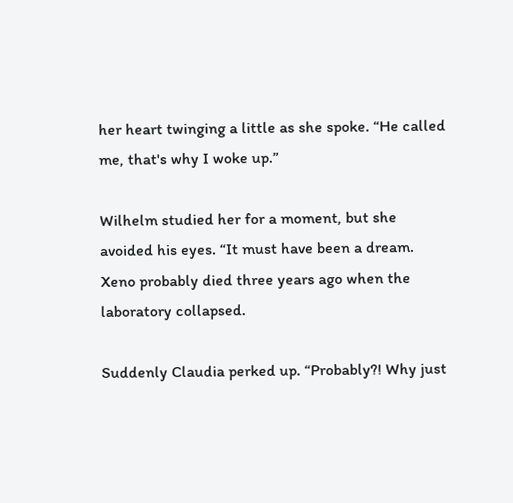her heart twinging a little as she spoke. “He called me, that's why I woke up.”

Wilhelm studied her for a moment, but she avoided his eyes. “It must have been a dream. Xeno probably died three years ago when the laboratory collapsed.

Suddenly Claudia perked up. “Probably?! Why just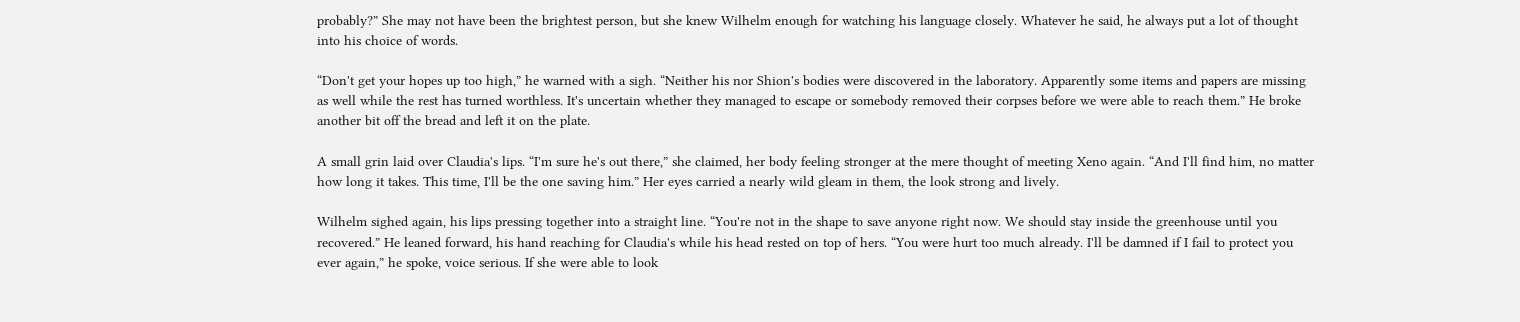probably?” She may not have been the brightest person, but she knew Wilhelm enough for watching his language closely. Whatever he said, he always put a lot of thought into his choice of words.

“Don't get your hopes up too high,” he warned with a sigh. “Neither his nor Shion's bodies were discovered in the laboratory. Apparently some items and papers are missing as well while the rest has turned worthless. It's uncertain whether they managed to escape or somebody removed their corpses before we were able to reach them.” He broke another bit off the bread and left it on the plate.

A small grin laid over Claudia's lips. “I'm sure he's out there,” she claimed, her body feeling stronger at the mere thought of meeting Xeno again. “And I'll find him, no matter how long it takes. This time, I'll be the one saving him.” Her eyes carried a nearly wild gleam in them, the look strong and lively.

Wilhelm sighed again, his lips pressing together into a straight line. “You're not in the shape to save anyone right now. We should stay inside the greenhouse until you recovered.” He leaned forward, his hand reaching for Claudia's while his head rested on top of hers. “You were hurt too much already. I'll be damned if I fail to protect you ever again,” he spoke, voice serious. If she were able to look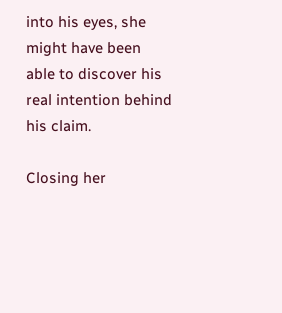into his eyes, she might have been able to discover his real intention behind his claim.

Closing her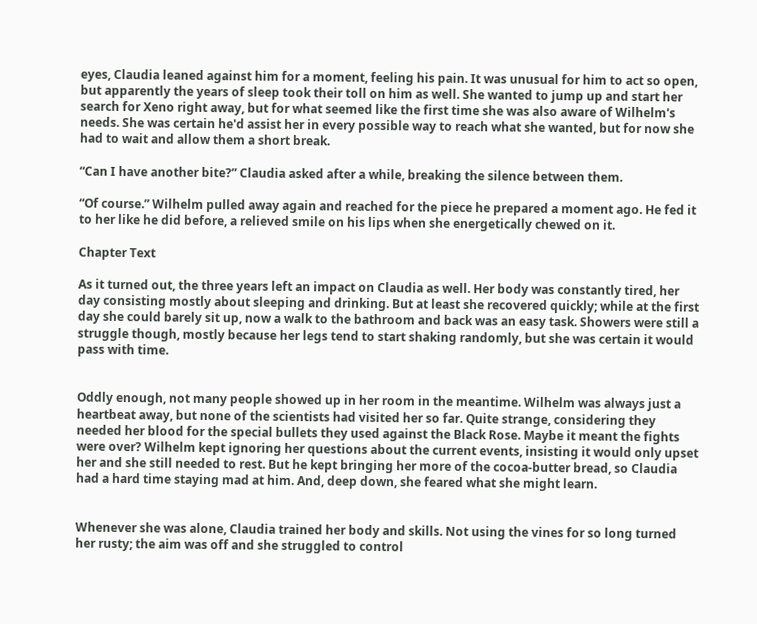eyes, Claudia leaned against him for a moment, feeling his pain. It was unusual for him to act so open, but apparently the years of sleep took their toll on him as well. She wanted to jump up and start her search for Xeno right away, but for what seemed like the first time she was also aware of Wilhelm's needs. She was certain he'd assist her in every possible way to reach what she wanted, but for now she had to wait and allow them a short break.

“Can I have another bite?” Claudia asked after a while, breaking the silence between them.

“Of course.” Wilhelm pulled away again and reached for the piece he prepared a moment ago. He fed it to her like he did before, a relieved smile on his lips when she energetically chewed on it.

Chapter Text

As it turned out, the three years left an impact on Claudia as well. Her body was constantly tired, her day consisting mostly about sleeping and drinking. But at least she recovered quickly; while at the first day she could barely sit up, now a walk to the bathroom and back was an easy task. Showers were still a struggle though, mostly because her legs tend to start shaking randomly, but she was certain it would pass with time.


Oddly enough, not many people showed up in her room in the meantime. Wilhelm was always just a heartbeat away, but none of the scientists had visited her so far. Quite strange, considering they needed her blood for the special bullets they used against the Black Rose. Maybe it meant the fights were over? Wilhelm kept ignoring her questions about the current events, insisting it would only upset her and she still needed to rest. But he kept bringing her more of the cocoa-butter bread, so Claudia had a hard time staying mad at him. And, deep down, she feared what she might learn.


Whenever she was alone, Claudia trained her body and skills. Not using the vines for so long turned her rusty; the aim was off and she struggled to control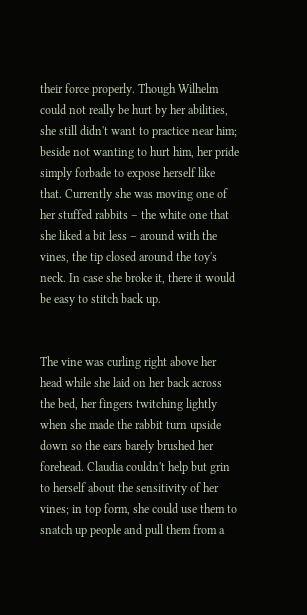their force properly. Though Wilhelm could not really be hurt by her abilities, she still didn't want to practice near him; beside not wanting to hurt him, her pride simply forbade to expose herself like that. Currently she was moving one of her stuffed rabbits – the white one that she liked a bit less – around with the vines, the tip closed around the toy's neck. In case she broke it, there it would be easy to stitch back up.


The vine was curling right above her head while she laid on her back across the bed, her fingers twitching lightly when she made the rabbit turn upside down so the ears barely brushed her forehead. Claudia couldn't help but grin to herself about the sensitivity of her vines; in top form, she could use them to snatch up people and pull them from a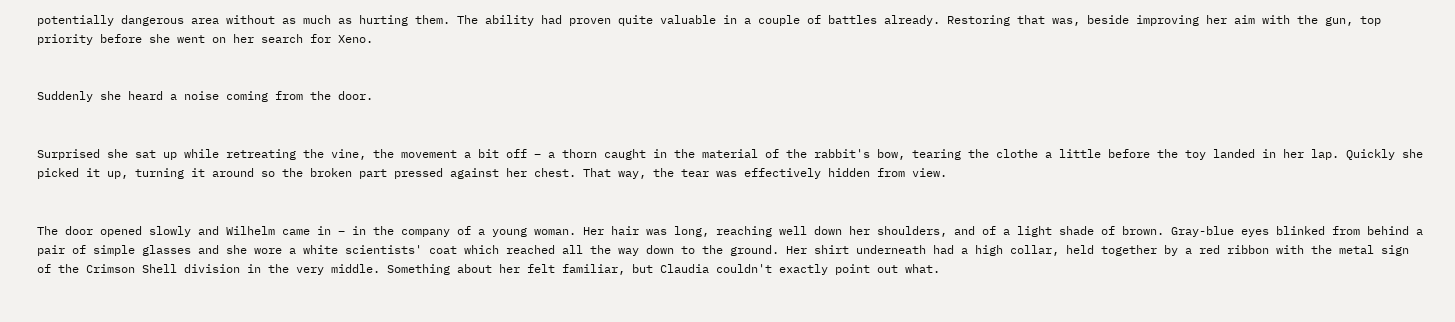potentially dangerous area without as much as hurting them. The ability had proven quite valuable in a couple of battles already. Restoring that was, beside improving her aim with the gun, top priority before she went on her search for Xeno.


Suddenly she heard a noise coming from the door.


Surprised she sat up while retreating the vine, the movement a bit off – a thorn caught in the material of the rabbit's bow, tearing the clothe a little before the toy landed in her lap. Quickly she picked it up, turning it around so the broken part pressed against her chest. That way, the tear was effectively hidden from view.


The door opened slowly and Wilhelm came in – in the company of a young woman. Her hair was long, reaching well down her shoulders, and of a light shade of brown. Gray-blue eyes blinked from behind a pair of simple glasses and she wore a white scientists' coat which reached all the way down to the ground. Her shirt underneath had a high collar, held together by a red ribbon with the metal sign of the Crimson Shell division in the very middle. Something about her felt familiar, but Claudia couldn't exactly point out what.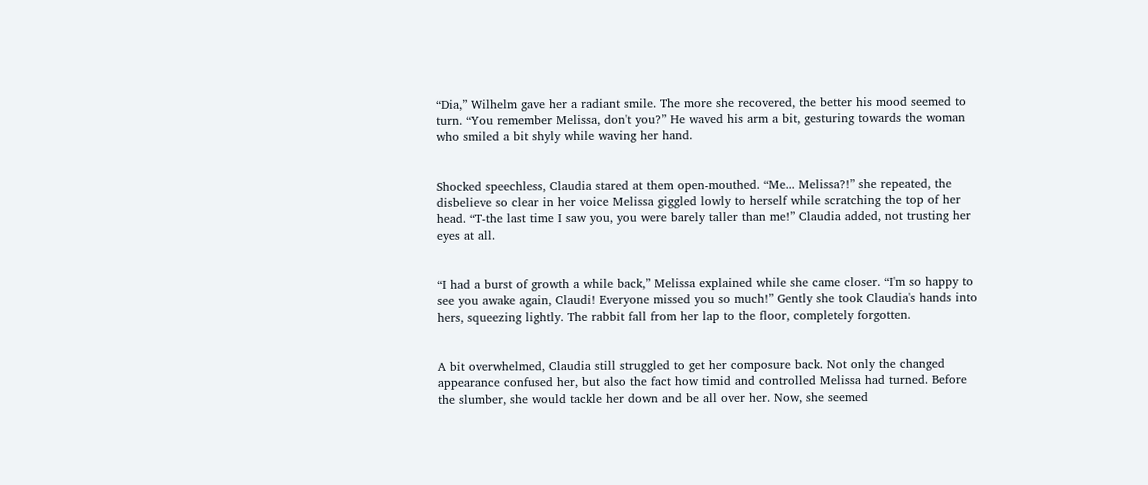“Dia,” Wilhelm gave her a radiant smile. The more she recovered, the better his mood seemed to turn. “You remember Melissa, don't you?” He waved his arm a bit, gesturing towards the woman who smiled a bit shyly while waving her hand.


Shocked speechless, Claudia stared at them open-mouthed. “Me... Melissa?!” she repeated, the disbelieve so clear in her voice Melissa giggled lowly to herself while scratching the top of her head. “T-the last time I saw you, you were barely taller than me!” Claudia added, not trusting her eyes at all.


“I had a burst of growth a while back,” Melissa explained while she came closer. “I'm so happy to see you awake again, Claudi! Everyone missed you so much!” Gently she took Claudia's hands into hers, squeezing lightly. The rabbit fall from her lap to the floor, completely forgotten.


A bit overwhelmed, Claudia still struggled to get her composure back. Not only the changed appearance confused her, but also the fact how timid and controlled Melissa had turned. Before the slumber, she would tackle her down and be all over her. Now, she seemed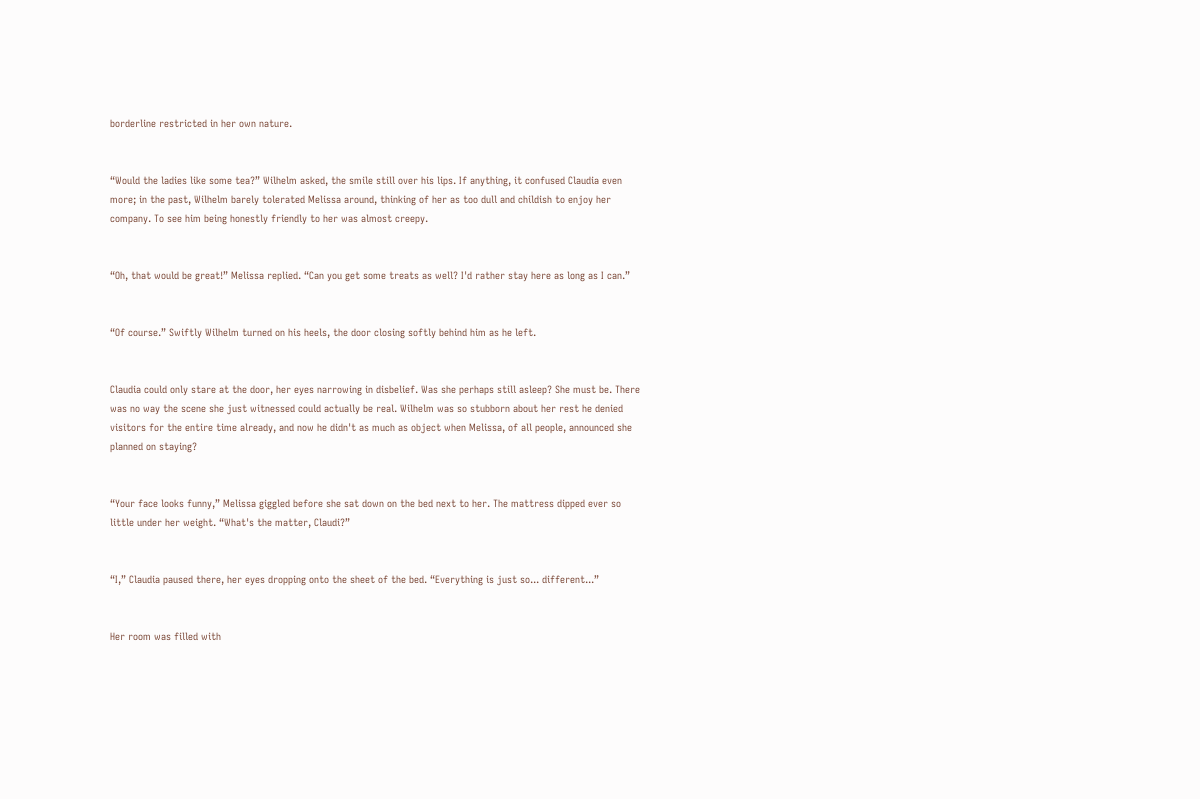borderline restricted in her own nature.


“Would the ladies like some tea?” Wilhelm asked, the smile still over his lips. If anything, it confused Claudia even more; in the past, Wilhelm barely tolerated Melissa around, thinking of her as too dull and childish to enjoy her company. To see him being honestly friendly to her was almost creepy.


“Oh, that would be great!” Melissa replied. “Can you get some treats as well? I'd rather stay here as long as I can.”


“Of course.” Swiftly Wilhelm turned on his heels, the door closing softly behind him as he left.


Claudia could only stare at the door, her eyes narrowing in disbelief. Was she perhaps still asleep? She must be. There was no way the scene she just witnessed could actually be real. Wilhelm was so stubborn about her rest he denied visitors for the entire time already, and now he didn't as much as object when Melissa, of all people, announced she planned on staying?


“Your face looks funny,” Melissa giggled before she sat down on the bed next to her. The mattress dipped ever so little under her weight. “What's the matter, Claudi?”


“I,” Claudia paused there, her eyes dropping onto the sheet of the bed. “Everything is just so... different...”


Her room was filled with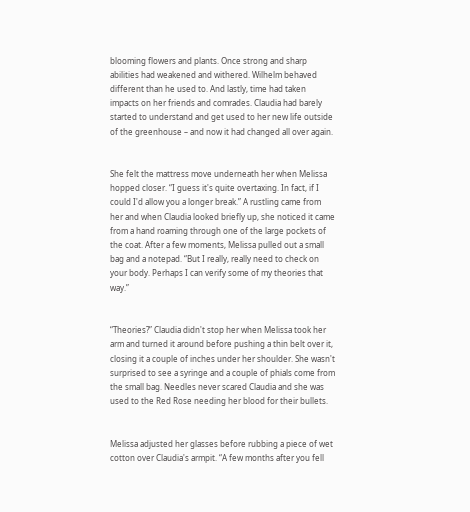blooming flowers and plants. Once strong and sharp abilities had weakened and withered. Wilhelm behaved different than he used to. And lastly, time had taken impacts on her friends and comrades. Claudia had barely started to understand and get used to her new life outside of the greenhouse – and now it had changed all over again.


She felt the mattress move underneath her when Melissa hopped closer. “I guess it's quite overtaxing. In fact, if I could I'd allow you a longer break.” A rustling came from her and when Claudia looked briefly up, she noticed it came from a hand roaming through one of the large pockets of the coat. After a few moments, Melissa pulled out a small bag and a notepad. “But I really, really need to check on your body. Perhaps I can verify some of my theories that way.”


“Theories?” Claudia didn't stop her when Melissa took her arm and turned it around before pushing a thin belt over it, closing it a couple of inches under her shoulder. She wasn't surprised to see a syringe and a couple of phials come from the small bag. Needles never scared Claudia and she was used to the Red Rose needing her blood for their bullets.


Melissa adjusted her glasses before rubbing a piece of wet cotton over Claudia's armpit. “A few months after you fell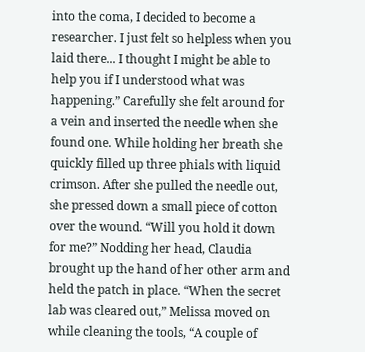into the coma, I decided to become a researcher. I just felt so helpless when you laid there... I thought I might be able to help you if I understood what was happening.” Carefully she felt around for a vein and inserted the needle when she found one. While holding her breath she quickly filled up three phials with liquid crimson. After she pulled the needle out, she pressed down a small piece of cotton over the wound. “Will you hold it down for me?” Nodding her head, Claudia brought up the hand of her other arm and held the patch in place. “When the secret lab was cleared out,” Melissa moved on while cleaning the tools, “A couple of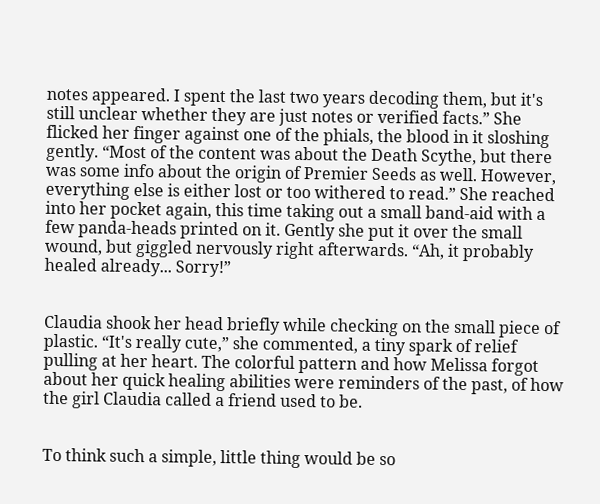notes appeared. I spent the last two years decoding them, but it's still unclear whether they are just notes or verified facts.” She flicked her finger against one of the phials, the blood in it sloshing gently. “Most of the content was about the Death Scythe, but there was some info about the origin of Premier Seeds as well. However, everything else is either lost or too withered to read.” She reached into her pocket again, this time taking out a small band-aid with a few panda-heads printed on it. Gently she put it over the small wound, but giggled nervously right afterwards. “Ah, it probably healed already... Sorry!”


Claudia shook her head briefly while checking on the small piece of plastic. “It's really cute,” she commented, a tiny spark of relief pulling at her heart. The colorful pattern and how Melissa forgot about her quick healing abilities were reminders of the past, of how the girl Claudia called a friend used to be.


To think such a simple, little thing would be so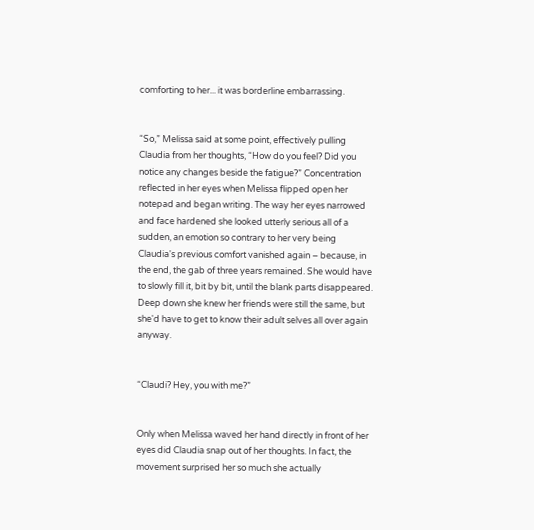comforting to her... it was borderline embarrassing.


“So,” Melissa said at some point, effectively pulling Claudia from her thoughts, “How do you feel? Did you notice any changes beside the fatigue?” Concentration reflected in her eyes when Melissa flipped open her notepad and began writing. The way her eyes narrowed and face hardened she looked utterly serious all of a sudden, an emotion so contrary to her very being Claudia's previous comfort vanished again – because, in the end, the gab of three years remained. She would have to slowly fill it, bit by bit, until the blank parts disappeared. Deep down she knew her friends were still the same, but she'd have to get to know their adult selves all over again anyway.


“Claudi? Hey, you with me?”


Only when Melissa waved her hand directly in front of her eyes did Claudia snap out of her thoughts. In fact, the movement surprised her so much she actually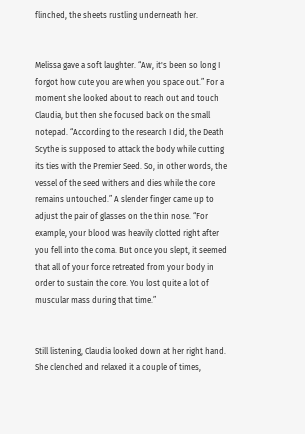flinched, the sheets rustling underneath her.


Melissa gave a soft laughter. “Aw, it's been so long I forgot how cute you are when you space out.” For a moment she looked about to reach out and touch Claudia, but then she focused back on the small notepad. “According to the research I did, the Death Scythe is supposed to attack the body while cutting its ties with the Premier Seed. So, in other words, the vessel of the seed withers and dies while the core remains untouched.” A slender finger came up to adjust the pair of glasses on the thin nose. “For example, your blood was heavily clotted right after you fell into the coma. But once you slept, it seemed that all of your force retreated from your body in order to sustain the core. You lost quite a lot of muscular mass during that time.”


Still listening, Claudia looked down at her right hand. She clenched and relaxed it a couple of times,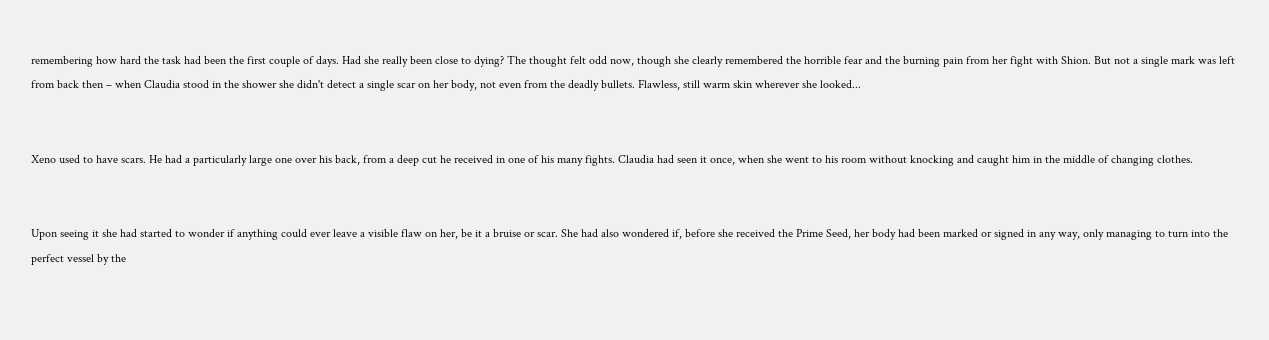remembering how hard the task had been the first couple of days. Had she really been close to dying? The thought felt odd now, though she clearly remembered the horrible fear and the burning pain from her fight with Shion. But not a single mark was left from back then – when Claudia stood in the shower she didn't detect a single scar on her body, not even from the deadly bullets. Flawless, still warm skin wherever she looked...


Xeno used to have scars. He had a particularly large one over his back, from a deep cut he received in one of his many fights. Claudia had seen it once, when she went to his room without knocking and caught him in the middle of changing clothes.


Upon seeing it she had started to wonder if anything could ever leave a visible flaw on her, be it a bruise or scar. She had also wondered if, before she received the Prime Seed, her body had been marked or signed in any way, only managing to turn into the perfect vessel by the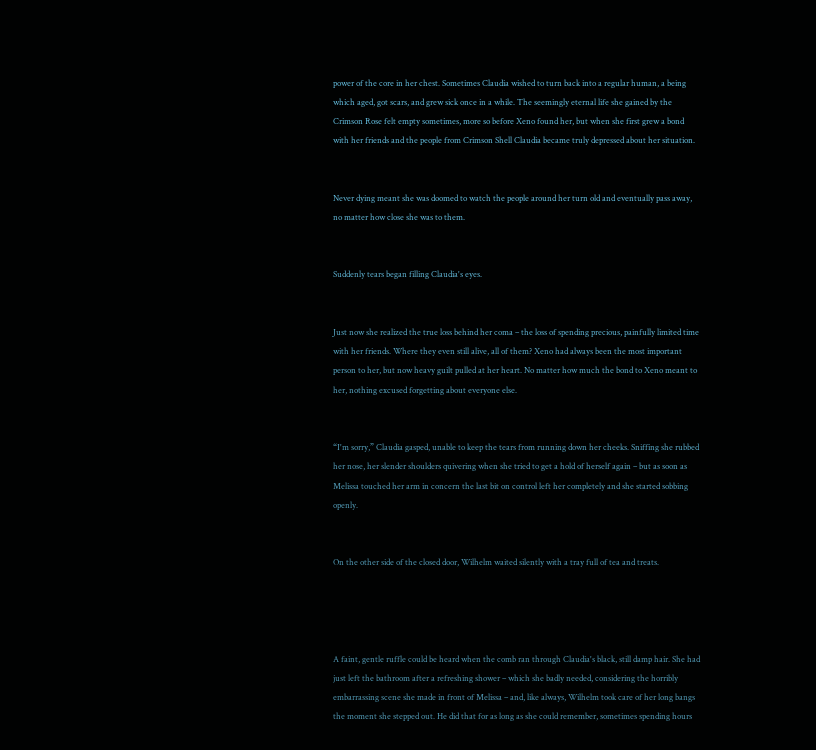power of the core in her chest. Sometimes Claudia wished to turn back into a regular human, a being which aged, got scars, and grew sick once in a while. The seemingly eternal life she gained by the Crimson Rose felt empty sometimes, more so before Xeno found her, but when she first grew a bond with her friends and the people from Crimson Shell Claudia became truly depressed about her situation.


Never dying meant she was doomed to watch the people around her turn old and eventually pass away, no matter how close she was to them.


Suddenly tears began filling Claudia's eyes.


Just now she realized the true loss behind her coma – the loss of spending precious, painfully limited time with her friends. Where they even still alive, all of them? Xeno had always been the most important person to her, but now heavy guilt pulled at her heart. No matter how much the bond to Xeno meant to her, nothing excused forgetting about everyone else.


“I'm sorry,” Claudia gasped, unable to keep the tears from running down her cheeks. Sniffing she rubbed her nose, her slender shoulders quivering when she tried to get a hold of herself again – but as soon as Melissa touched her arm in concern the last bit on control left her completely and she started sobbing openly.


On the other side of the closed door, Wilhelm waited silently with a tray full of tea and treats.




A faint, gentle ruffle could be heard when the comb ran through Claudia's black, still damp hair. She had just left the bathroom after a refreshing shower – which she badly needed, considering the horribly embarrassing scene she made in front of Melissa – and, like always, Wilhelm took care of her long bangs the moment she stepped out. He did that for as long as she could remember, sometimes spending hours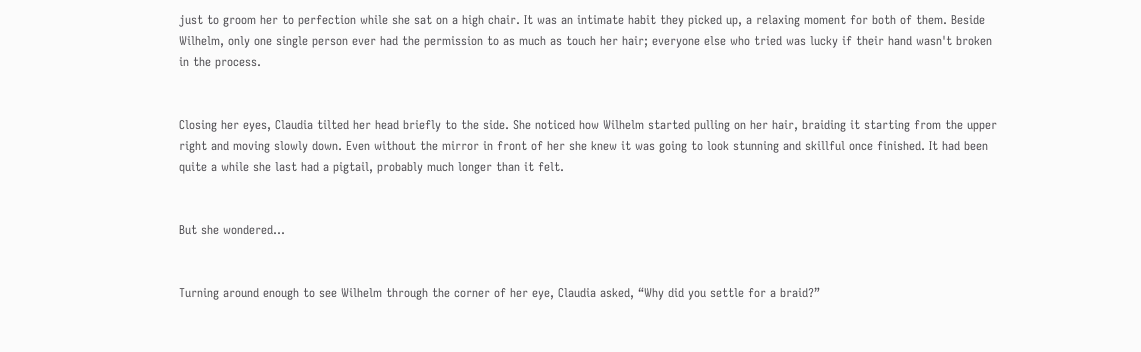just to groom her to perfection while she sat on a high chair. It was an intimate habit they picked up, a relaxing moment for both of them. Beside Wilhelm, only one single person ever had the permission to as much as touch her hair; everyone else who tried was lucky if their hand wasn't broken in the process.


Closing her eyes, Claudia tilted her head briefly to the side. She noticed how Wilhelm started pulling on her hair, braiding it starting from the upper right and moving slowly down. Even without the mirror in front of her she knew it was going to look stunning and skillful once finished. It had been quite a while she last had a pigtail, probably much longer than it felt.


But she wondered...


Turning around enough to see Wilhelm through the corner of her eye, Claudia asked, “Why did you settle for a braid?”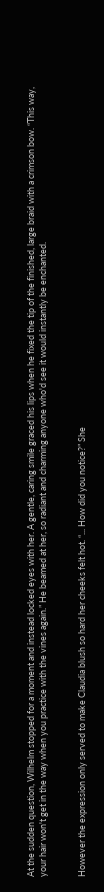At the sudden question, Wilhelm stopped for a moment and instead locked eyes with her. A gentle, caring smile graced his lips when he fixed the tip of the finished, large braid with a crimson bow. “This way, your hair won't get in the way when you practice with the vines again.” He beamed at her, so radiant and charming anyone who'd see it would instantly be enchanted.


However the expression only served to make Claudia blush so hard her cheeks felt hot. “... How did you notice?” She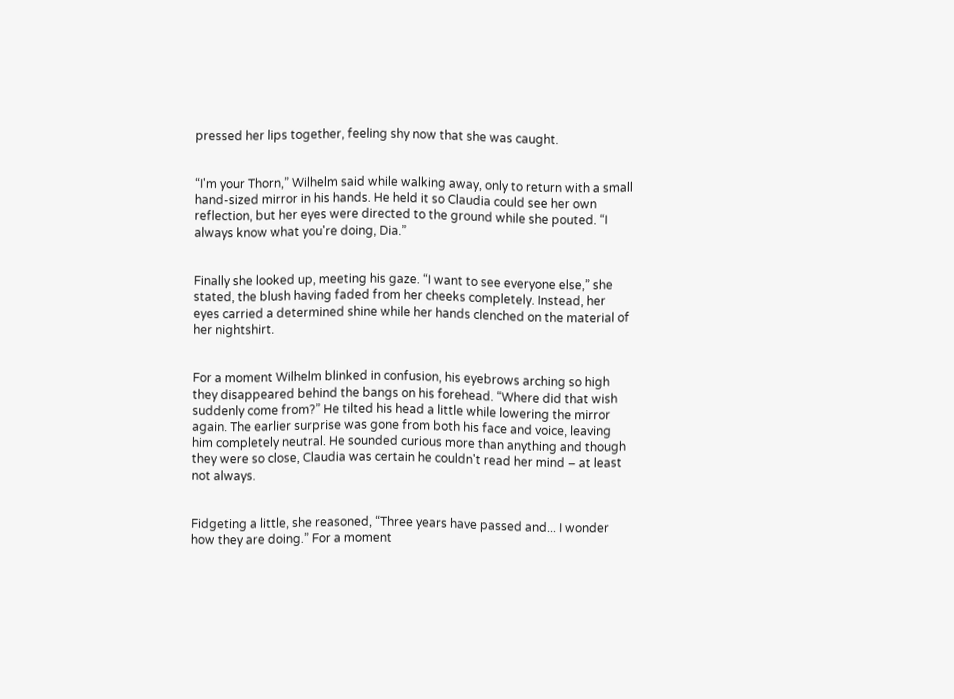pressed her lips together, feeling shy now that she was caught.


“I'm your Thorn,” Wilhelm said while walking away, only to return with a small hand-sized mirror in his hands. He held it so Claudia could see her own reflection, but her eyes were directed to the ground while she pouted. “I always know what you're doing, Dia.”


Finally she looked up, meeting his gaze. “I want to see everyone else,” she stated, the blush having faded from her cheeks completely. Instead, her eyes carried a determined shine while her hands clenched on the material of her nightshirt.


For a moment Wilhelm blinked in confusion, his eyebrows arching so high they disappeared behind the bangs on his forehead. “Where did that wish suddenly come from?” He tilted his head a little while lowering the mirror again. The earlier surprise was gone from both his face and voice, leaving him completely neutral. He sounded curious more than anything and though they were so close, Claudia was certain he couldn't read her mind – at least not always.


Fidgeting a little, she reasoned, “Three years have passed and... I wonder how they are doing.” For a moment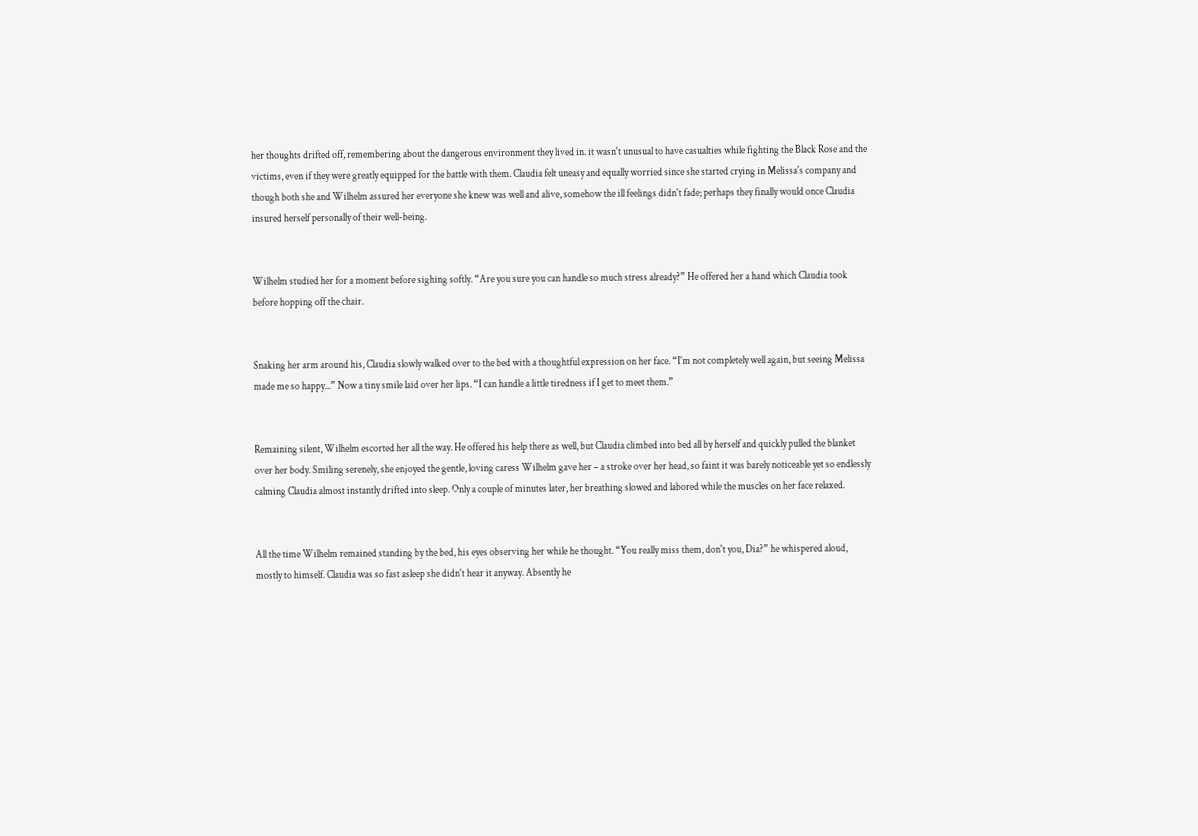her thoughts drifted off, remembering about the dangerous environment they lived in. it wasn't unusual to have casualties while fighting the Black Rose and the victims, even if they were greatly equipped for the battle with them. Claudia felt uneasy and equally worried since she started crying in Melissa's company and though both she and Wilhelm assured her everyone she knew was well and alive, somehow the ill feelings didn't fade; perhaps they finally would once Claudia insured herself personally of their well-being.


Wilhelm studied her for a moment before sighing softly. “Are you sure you can handle so much stress already?” He offered her a hand which Claudia took before hopping off the chair.


Snaking her arm around his, Claudia slowly walked over to the bed with a thoughtful expression on her face. “I'm not completely well again, but seeing Melissa made me so happy...” Now a tiny smile laid over her lips. “I can handle a little tiredness if I get to meet them.”


Remaining silent, Wilhelm escorted her all the way. He offered his help there as well, but Claudia climbed into bed all by herself and quickly pulled the blanket over her body. Smiling serenely, she enjoyed the gentle, loving caress Wilhelm gave her – a stroke over her head, so faint it was barely noticeable yet so endlessly calming Claudia almost instantly drifted into sleep. Only a couple of minutes later, her breathing slowed and labored while the muscles on her face relaxed.


All the time Wilhelm remained standing by the bed, his eyes observing her while he thought. “You really miss them, don't you, Dia?” he whispered aloud, mostly to himself. Claudia was so fast asleep she didn't hear it anyway. Absently he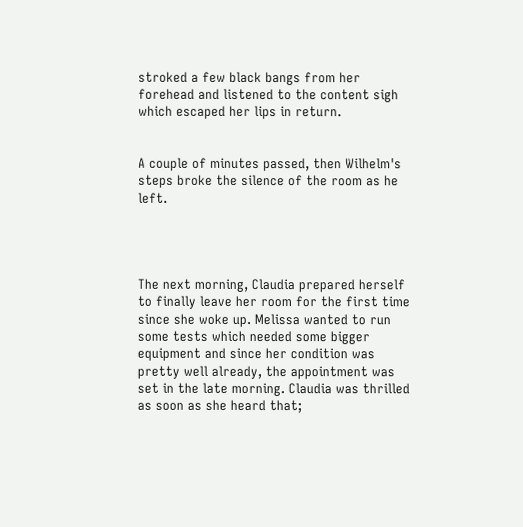stroked a few black bangs from her forehead and listened to the content sigh which escaped her lips in return.


A couple of minutes passed, then Wilhelm's steps broke the silence of the room as he left.




The next morning, Claudia prepared herself to finally leave her room for the first time since she woke up. Melissa wanted to run some tests which needed some bigger equipment and since her condition was pretty well already, the appointment was set in the late morning. Claudia was thrilled as soon as she heard that;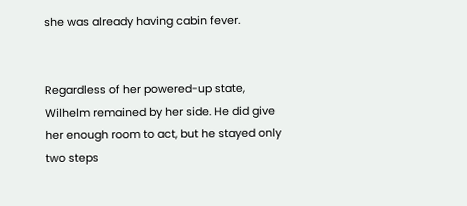she was already having cabin fever.


Regardless of her powered-up state, Wilhelm remained by her side. He did give her enough room to act, but he stayed only two steps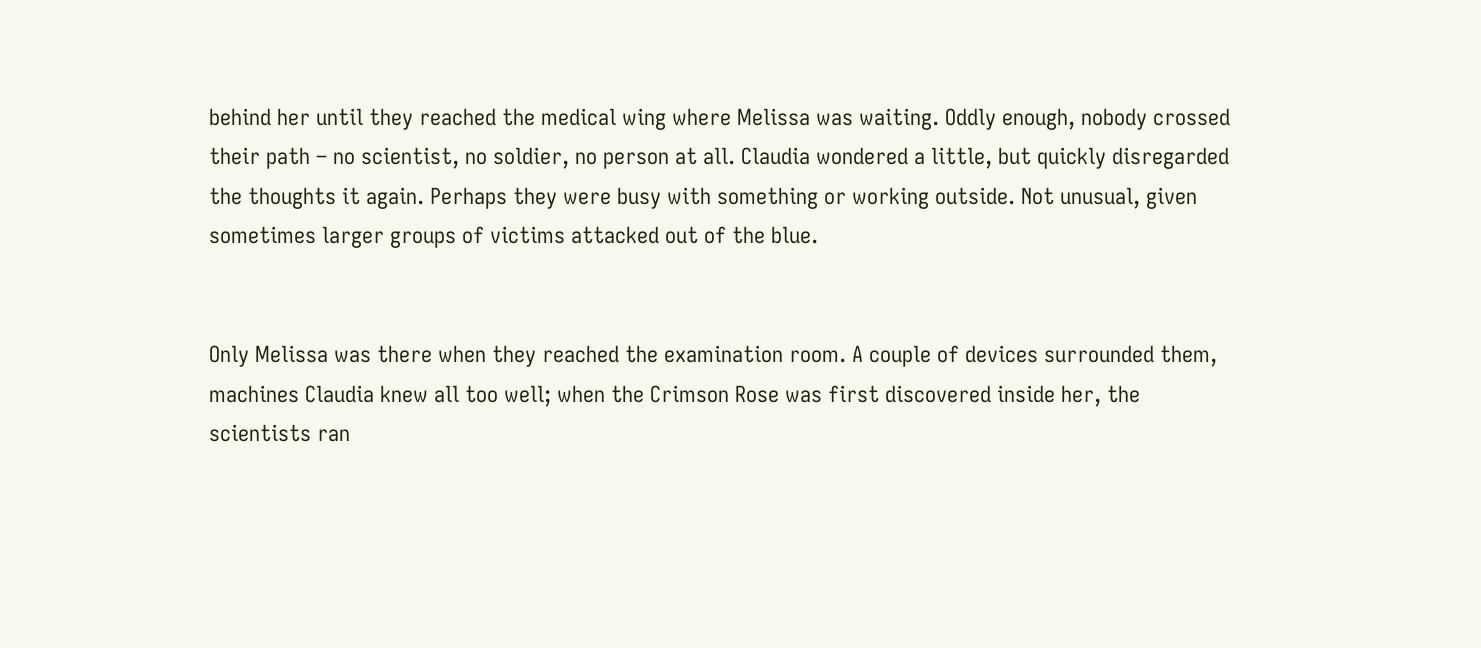behind her until they reached the medical wing where Melissa was waiting. Oddly enough, nobody crossed their path – no scientist, no soldier, no person at all. Claudia wondered a little, but quickly disregarded the thoughts it again. Perhaps they were busy with something or working outside. Not unusual, given sometimes larger groups of victims attacked out of the blue.


Only Melissa was there when they reached the examination room. A couple of devices surrounded them, machines Claudia knew all too well; when the Crimson Rose was first discovered inside her, the scientists ran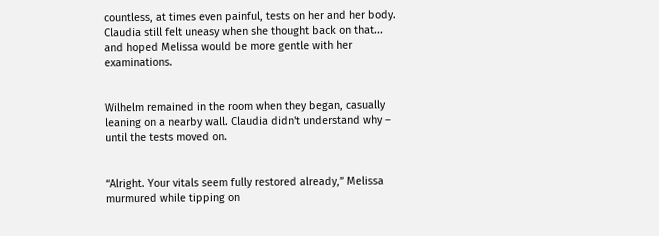countless, at times even painful, tests on her and her body. Claudia still felt uneasy when she thought back on that... and hoped Melissa would be more gentle with her examinations.


Wilhelm remained in the room when they began, casually leaning on a nearby wall. Claudia didn't understand why – until the tests moved on.


“Alright. Your vitals seem fully restored already,” Melissa murmured while tipping on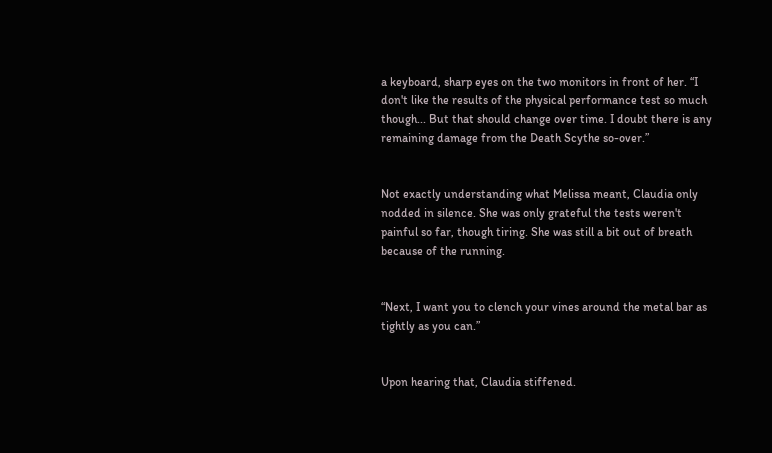a keyboard, sharp eyes on the two monitors in front of her. “I don't like the results of the physical performance test so much though... But that should change over time. I doubt there is any remaining damage from the Death Scythe so-over.”


Not exactly understanding what Melissa meant, Claudia only nodded in silence. She was only grateful the tests weren't painful so far, though tiring. She was still a bit out of breath because of the running.


“Next, I want you to clench your vines around the metal bar as tightly as you can.”


Upon hearing that, Claudia stiffened.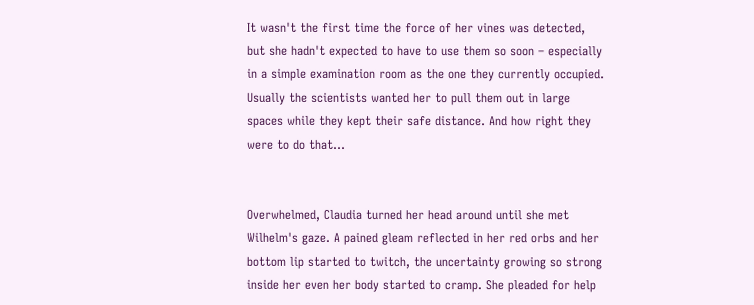It wasn't the first time the force of her vines was detected, but she hadn't expected to have to use them so soon – especially in a simple examination room as the one they currently occupied. Usually the scientists wanted her to pull them out in large spaces while they kept their safe distance. And how right they were to do that...


Overwhelmed, Claudia turned her head around until she met Wilhelm's gaze. A pained gleam reflected in her red orbs and her bottom lip started to twitch, the uncertainty growing so strong inside her even her body started to cramp. She pleaded for help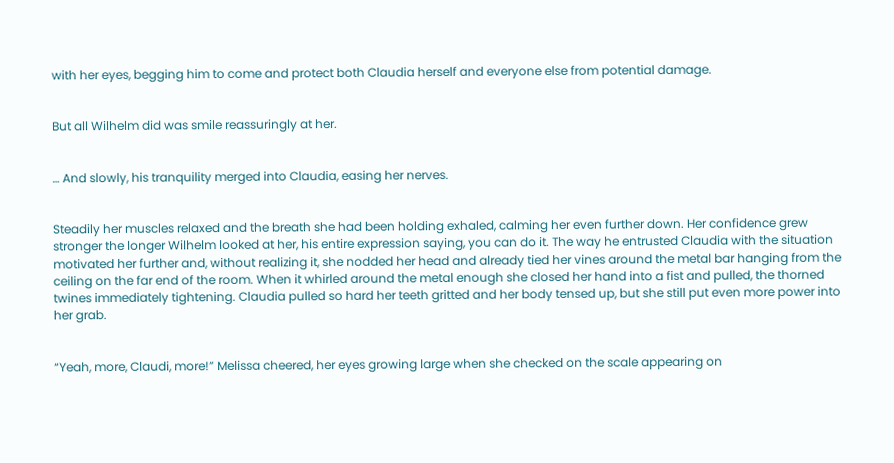with her eyes, begging him to come and protect both Claudia herself and everyone else from potential damage.


But all Wilhelm did was smile reassuringly at her.


… And slowly, his tranquility merged into Claudia, easing her nerves.


Steadily her muscles relaxed and the breath she had been holding exhaled, calming her even further down. Her confidence grew stronger the longer Wilhelm looked at her, his entire expression saying, you can do it. The way he entrusted Claudia with the situation motivated her further and, without realizing it, she nodded her head and already tied her vines around the metal bar hanging from the ceiling on the far end of the room. When it whirled around the metal enough she closed her hand into a fist and pulled, the thorned twines immediately tightening. Claudia pulled so hard her teeth gritted and her body tensed up, but she still put even more power into her grab.


“Yeah, more, Claudi, more!” Melissa cheered, her eyes growing large when she checked on the scale appearing on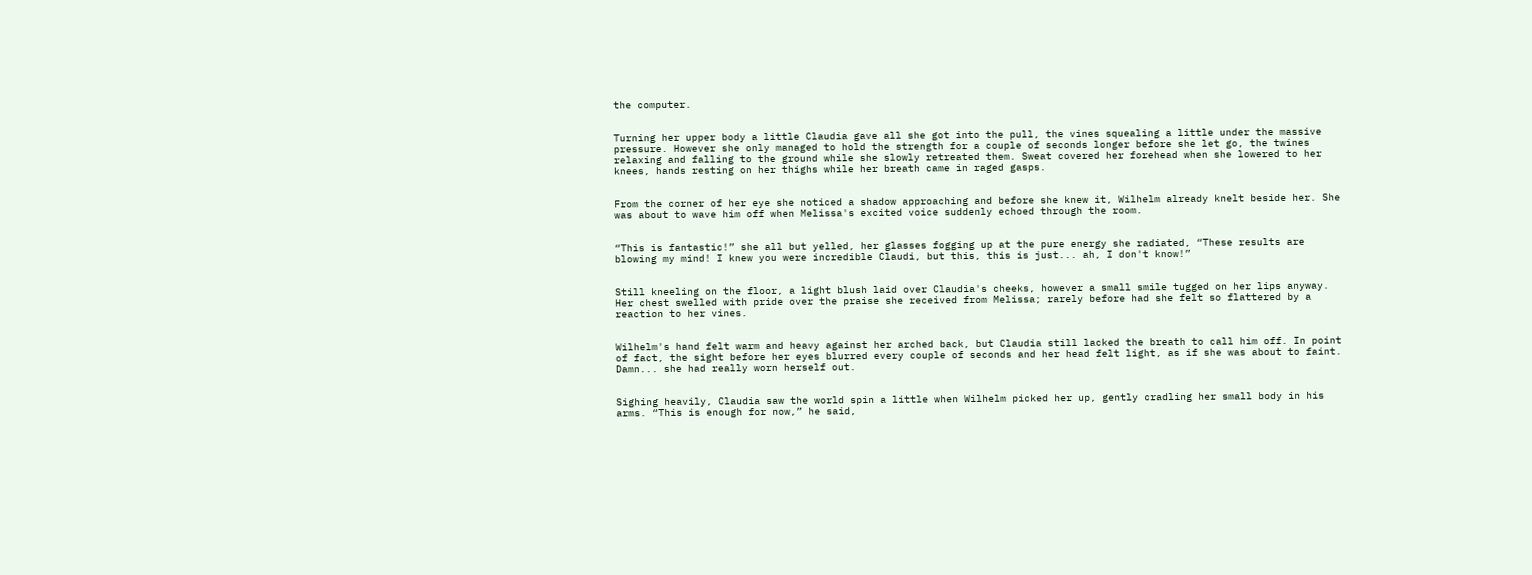the computer.


Turning her upper body a little Claudia gave all she got into the pull, the vines squealing a little under the massive pressure. However she only managed to hold the strength for a couple of seconds longer before she let go, the twines relaxing and falling to the ground while she slowly retreated them. Sweat covered her forehead when she lowered to her knees, hands resting on her thighs while her breath came in raged gasps.


From the corner of her eye she noticed a shadow approaching and before she knew it, Wilhelm already knelt beside her. She was about to wave him off when Melissa's excited voice suddenly echoed through the room.


“This is fantastic!” she all but yelled, her glasses fogging up at the pure energy she radiated, “These results are blowing my mind! I knew you were incredible Claudi, but this, this is just... ah, I don't know!”


Still kneeling on the floor, a light blush laid over Claudia's cheeks, however a small smile tugged on her lips anyway. Her chest swelled with pride over the praise she received from Melissa; rarely before had she felt so flattered by a reaction to her vines.


Wilhelm's hand felt warm and heavy against her arched back, but Claudia still lacked the breath to call him off. In point of fact, the sight before her eyes blurred every couple of seconds and her head felt light, as if she was about to faint. Damn... she had really worn herself out.


Sighing heavily, Claudia saw the world spin a little when Wilhelm picked her up, gently cradling her small body in his arms. “This is enough for now,” he said,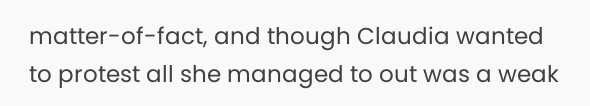matter-of-fact, and though Claudia wanted to protest all she managed to out was a weak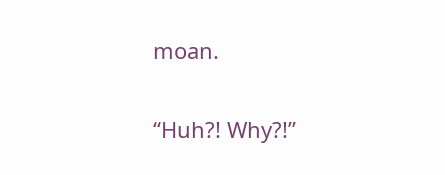moan.


“Huh?! Why?!”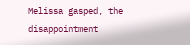Melissa gasped, the disappointment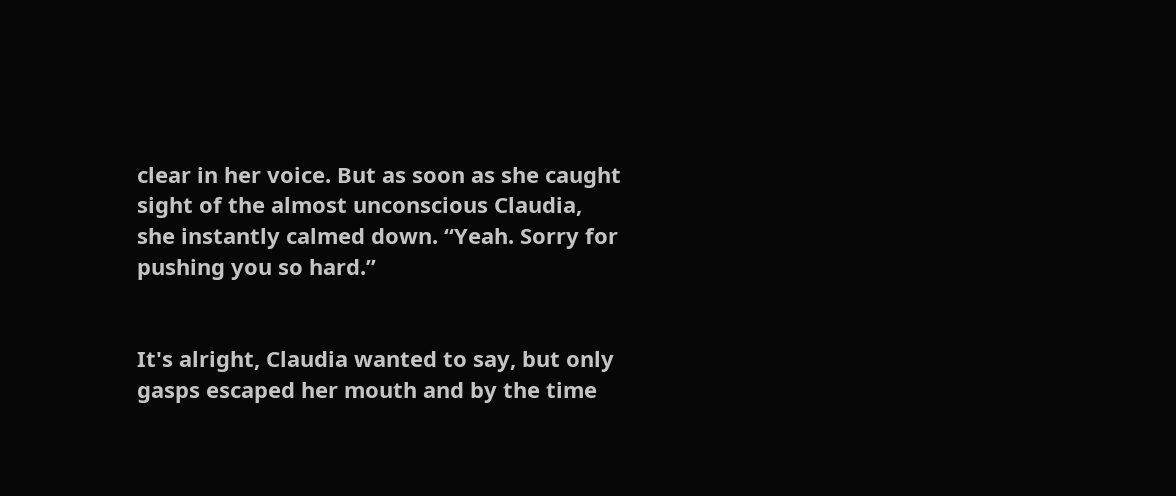clear in her voice. But as soon as she caught sight of the almost unconscious Claudia, she instantly calmed down. “Yeah. Sorry for pushing you so hard.”


It's alright, Claudia wanted to say, but only gasps escaped her mouth and by the time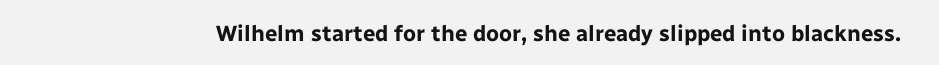Wilhelm started for the door, she already slipped into blackness.